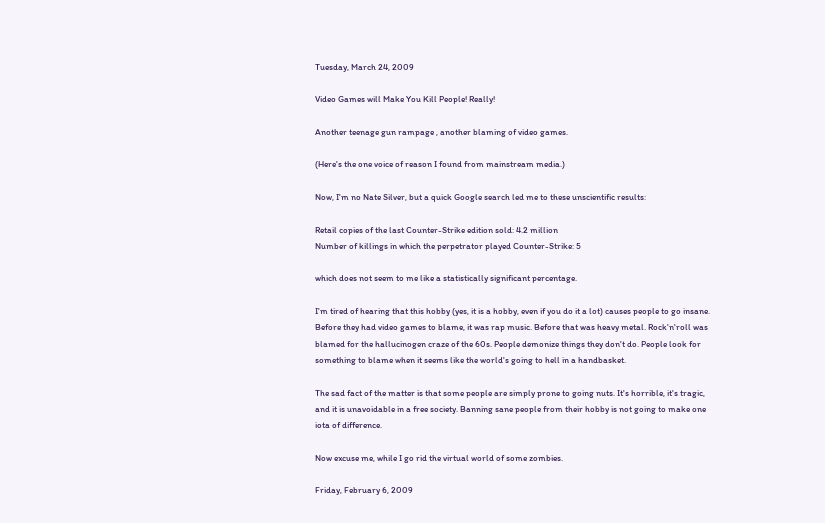Tuesday, March 24, 2009

Video Games will Make You Kill People! Really!

Another teenage gun rampage , another blaming of video games.

(Here's the one voice of reason I found from mainstream media.)

Now, I'm no Nate Silver, but a quick Google search led me to these unscientific results:

Retail copies of the last Counter-Strike edition sold: 4.2 million
Number of killings in which the perpetrator played Counter-Strike: 5

which does not seem to me like a statistically significant percentage.

I'm tired of hearing that this hobby (yes, it is a hobby, even if you do it a lot) causes people to go insane. Before they had video games to blame, it was rap music. Before that was heavy metal. Rock'n'roll was blamed for the hallucinogen craze of the 60s. People demonize things they don't do. People look for something to blame when it seems like the world's going to hell in a handbasket.

The sad fact of the matter is that some people are simply prone to going nuts. It's horrible, it's tragic, and it is unavoidable in a free society. Banning sane people from their hobby is not going to make one iota of difference.

Now excuse me, while I go rid the virtual world of some zombies.

Friday, February 6, 2009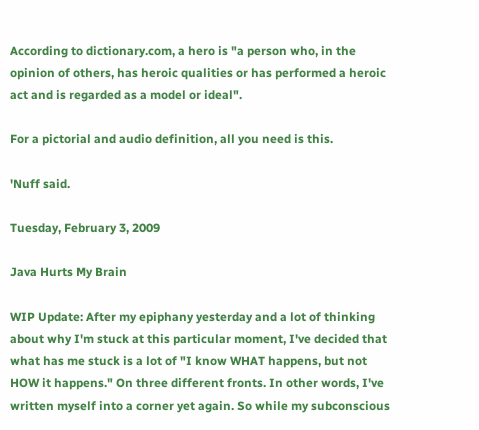According to dictionary.com, a hero is "a person who, in the opinion of others, has heroic qualities or has performed a heroic act and is regarded as a model or ideal".

For a pictorial and audio definition, all you need is this.

'Nuff said.

Tuesday, February 3, 2009

Java Hurts My Brain

WIP Update: After my epiphany yesterday and a lot of thinking about why I'm stuck at this particular moment, I've decided that what has me stuck is a lot of "I know WHAT happens, but not HOW it happens." On three different fronts. In other words, I've written myself into a corner yet again. So while my subconscious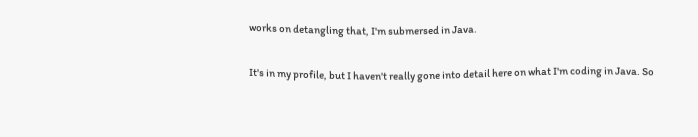works on detangling that, I'm submersed in Java.

It's in my profile, but I haven't really gone into detail here on what I'm coding in Java. So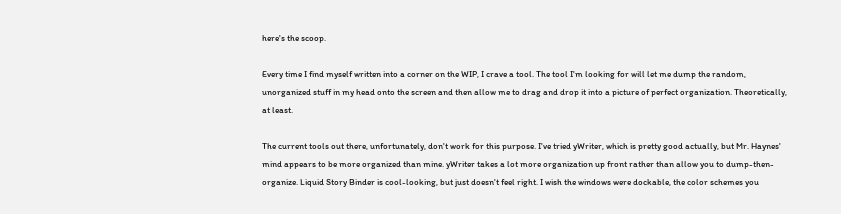here's the scoop.

Every time I find myself written into a corner on the WIP, I crave a tool. The tool I'm looking for will let me dump the random, unorganized stuff in my head onto the screen and then allow me to drag and drop it into a picture of perfect organization. Theoretically, at least.

The current tools out there, unfortunately, don't work for this purpose. I've tried yWriter, which is pretty good actually, but Mr. Haynes' mind appears to be more organized than mine. yWriter takes a lot more organization up front rather than allow you to dump-then-organize. Liquid Story Binder is cool-looking, but just doesn't feel right. I wish the windows were dockable, the color schemes you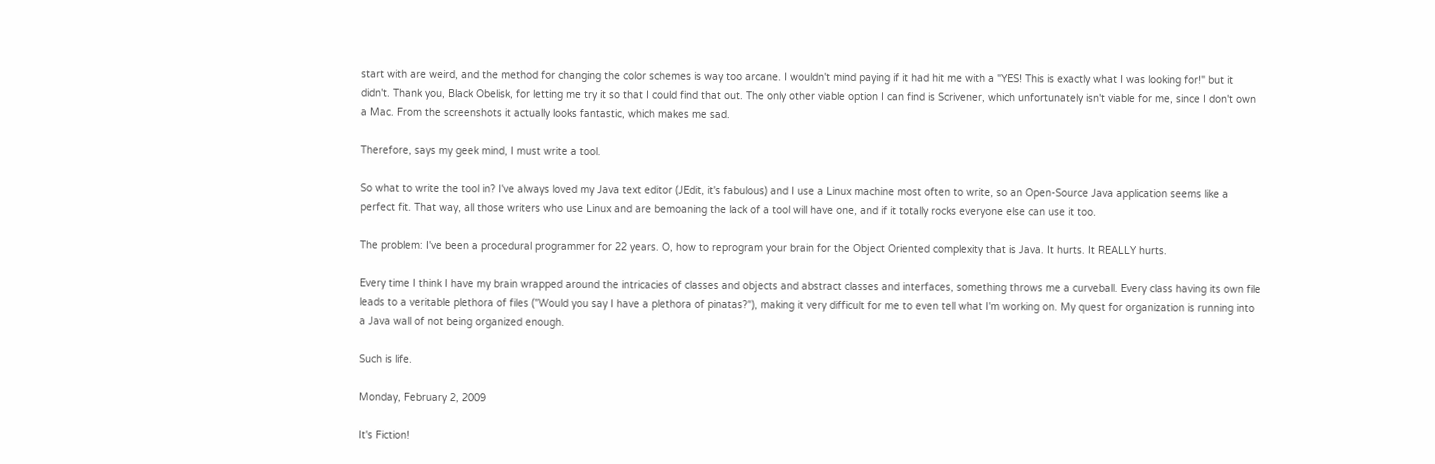start with are weird, and the method for changing the color schemes is way too arcane. I wouldn't mind paying if it had hit me with a "YES! This is exactly what I was looking for!" but it didn't. Thank you, Black Obelisk, for letting me try it so that I could find that out. The only other viable option I can find is Scrivener, which unfortunately isn't viable for me, since I don't own a Mac. From the screenshots it actually looks fantastic, which makes me sad.

Therefore, says my geek mind, I must write a tool.

So what to write the tool in? I've always loved my Java text editor (JEdit, it's fabulous) and I use a Linux machine most often to write, so an Open-Source Java application seems like a perfect fit. That way, all those writers who use Linux and are bemoaning the lack of a tool will have one, and if it totally rocks everyone else can use it too.

The problem: I've been a procedural programmer for 22 years. O, how to reprogram your brain for the Object Oriented complexity that is Java. It hurts. It REALLY hurts.

Every time I think I have my brain wrapped around the intricacies of classes and objects and abstract classes and interfaces, something throws me a curveball. Every class having its own file leads to a veritable plethora of files ("Would you say I have a plethora of pinatas?"), making it very difficult for me to even tell what I'm working on. My quest for organization is running into a Java wall of not being organized enough.

Such is life.

Monday, February 2, 2009

It's Fiction!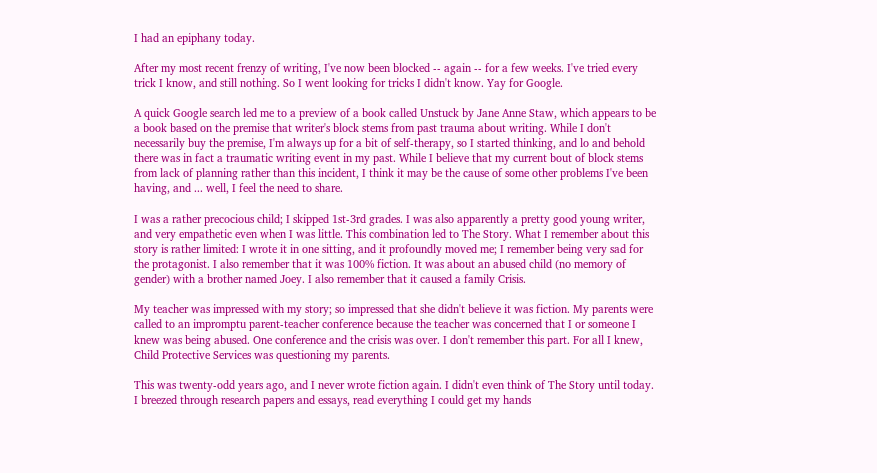I had an epiphany today.

After my most recent frenzy of writing, I've now been blocked -- again -- for a few weeks. I've tried every trick I know, and still nothing. So I went looking for tricks I didn't know. Yay for Google.

A quick Google search led me to a preview of a book called Unstuck by Jane Anne Staw, which appears to be a book based on the premise that writer's block stems from past trauma about writing. While I don't necessarily buy the premise, I'm always up for a bit of self-therapy, so I started thinking, and lo and behold there was in fact a traumatic writing event in my past. While I believe that my current bout of block stems from lack of planning rather than this incident, I think it may be the cause of some other problems I've been having, and ... well, I feel the need to share.

I was a rather precocious child; I skipped 1st-3rd grades. I was also apparently a pretty good young writer, and very empathetic even when I was little. This combination led to The Story. What I remember about this story is rather limited: I wrote it in one sitting, and it profoundly moved me; I remember being very sad for the protagonist. I also remember that it was 100% fiction. It was about an abused child (no memory of gender) with a brother named Joey. I also remember that it caused a family Crisis.

My teacher was impressed with my story; so impressed that she didn't believe it was fiction. My parents were called to an impromptu parent-teacher conference because the teacher was concerned that I or someone I knew was being abused. One conference and the crisis was over. I don't remember this part. For all I knew, Child Protective Services was questioning my parents.

This was twenty-odd years ago, and I never wrote fiction again. I didn't even think of The Story until today. I breezed through research papers and essays, read everything I could get my hands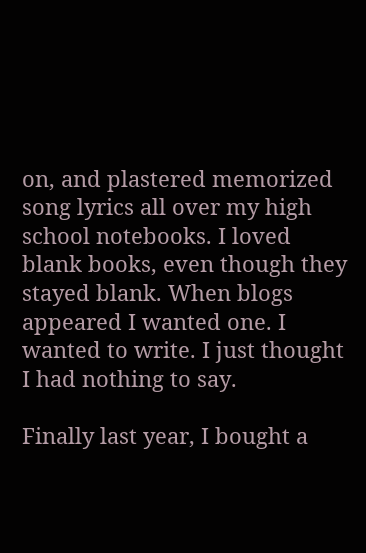on, and plastered memorized song lyrics all over my high school notebooks. I loved blank books, even though they stayed blank. When blogs appeared I wanted one. I wanted to write. I just thought I had nothing to say.

Finally last year, I bought a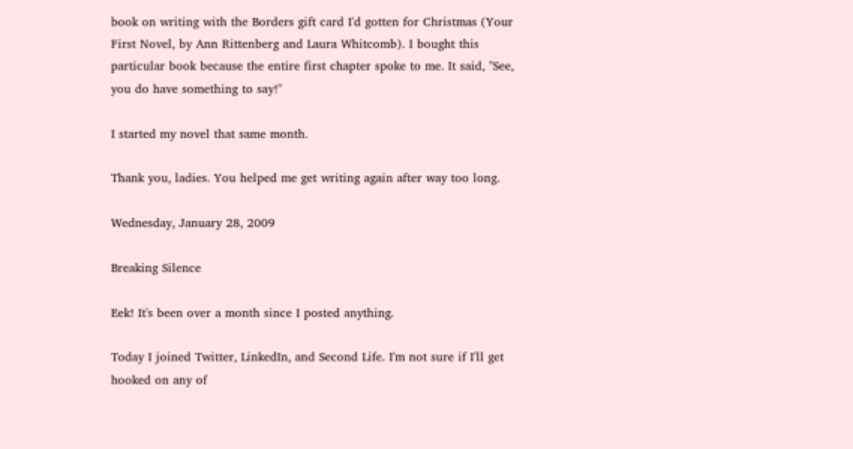book on writing with the Borders gift card I'd gotten for Christmas (Your First Novel, by Ann Rittenberg and Laura Whitcomb). I bought this particular book because the entire first chapter spoke to me. It said, "See, you do have something to say!"

I started my novel that same month.

Thank you, ladies. You helped me get writing again after way too long.

Wednesday, January 28, 2009

Breaking Silence

Eek! It's been over a month since I posted anything.

Today I joined Twitter, LinkedIn, and Second Life. I'm not sure if I'll get hooked on any of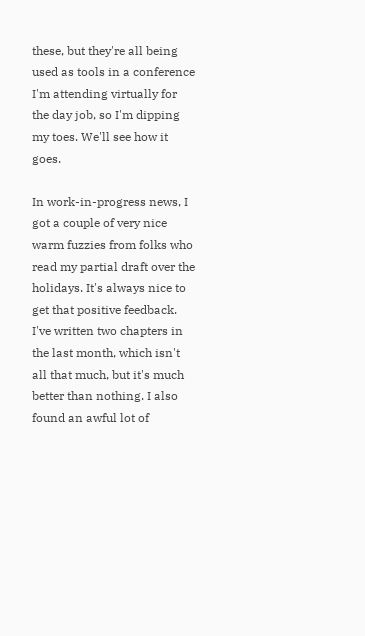these, but they're all being used as tools in a conference I'm attending virtually for the day job, so I'm dipping my toes. We'll see how it goes.

In work-in-progress news, I got a couple of very nice warm fuzzies from folks who read my partial draft over the holidays. It's always nice to get that positive feedback. I've written two chapters in the last month, which isn't all that much, but it's much better than nothing. I also found an awful lot of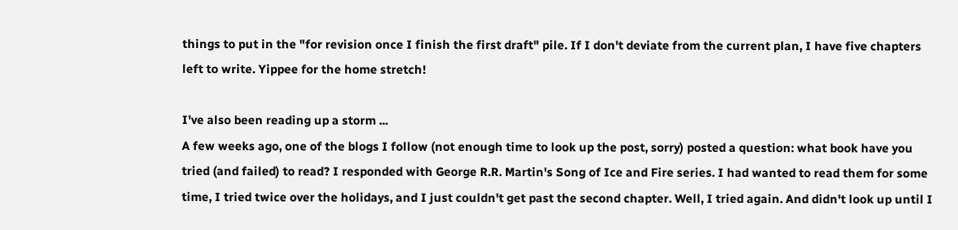things to put in the "for revision once I finish the first draft" pile. If I don't deviate from the current plan, I have five chapters left to write. Yippee for the home stretch!

I've also been reading up a storm ...
A few weeks ago, one of the blogs I follow (not enough time to look up the post, sorry) posted a question: what book have you tried (and failed) to read? I responded with George R.R. Martin's Song of Ice and Fire series. I had wanted to read them for some time, I tried twice over the holidays, and I just couldn't get past the second chapter. Well, I tried again. And didn't look up until I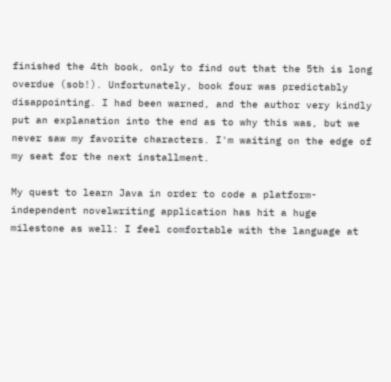finished the 4th book, only to find out that the 5th is long overdue (sob!). Unfortunately, book four was predictably disappointing. I had been warned, and the author very kindly put an explanation into the end as to why this was, but we never saw my favorite characters. I'm waiting on the edge of my seat for the next installment.

My quest to learn Java in order to code a platform-independent novelwriting application has hit a huge milestone as well: I feel comfortable with the language at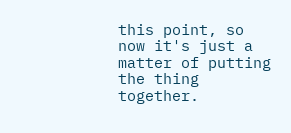this point, so now it's just a matter of putting the thing together.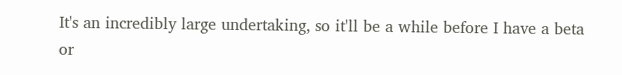It's an incredibly large undertaking, so it'll be a while before I have a beta or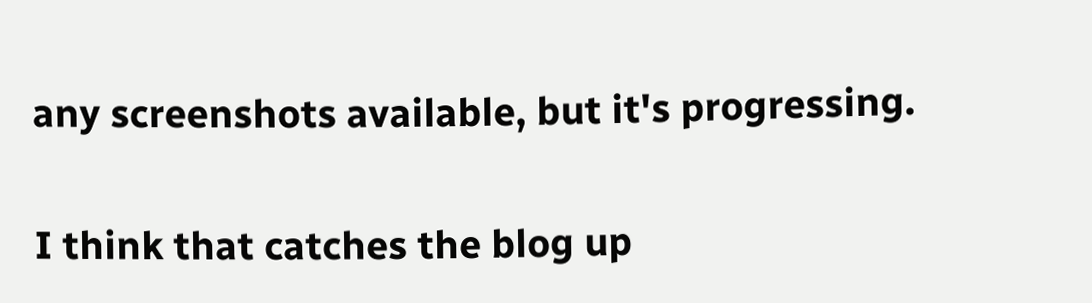any screenshots available, but it's progressing.

I think that catches the blog up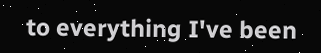to everything I've been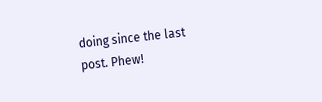doing since the last post. Phew!